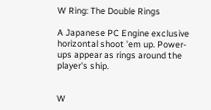W Ring: The Double Rings

A Japanese PC Engine exclusive horizontal shoot 'em up. Power-ups appear as rings around the player's ship.


W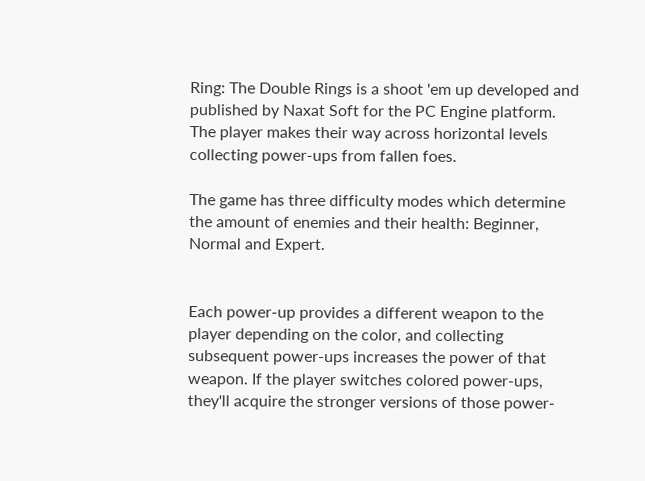Ring: The Double Rings is a shoot 'em up developed and published by Naxat Soft for the PC Engine platform. The player makes their way across horizontal levels collecting power-ups from fallen foes.

The game has three difficulty modes which determine the amount of enemies and their health: Beginner, Normal and Expert.


Each power-up provides a different weapon to the player depending on the color, and collecting subsequent power-ups increases the power of that weapon. If the player switches colored power-ups, they'll acquire the stronger versions of those power-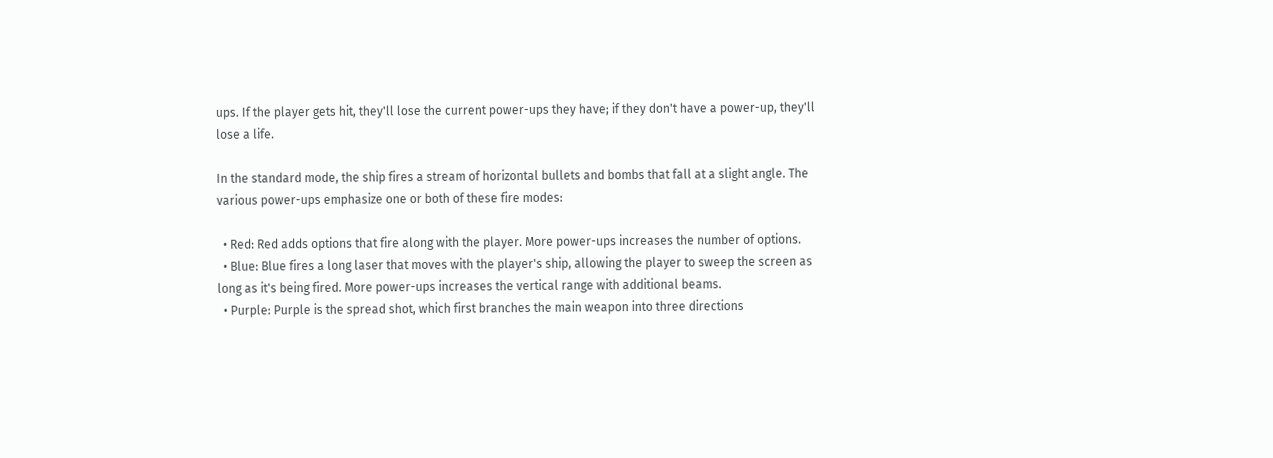ups. If the player gets hit, they'll lose the current power-ups they have; if they don't have a power-up, they'll lose a life.

In the standard mode, the ship fires a stream of horizontal bullets and bombs that fall at a slight angle. The various power-ups emphasize one or both of these fire modes:

  • Red: Red adds options that fire along with the player. More power-ups increases the number of options.
  • Blue: Blue fires a long laser that moves with the player's ship, allowing the player to sweep the screen as long as it's being fired. More power-ups increases the vertical range with additional beams.
  • Purple: Purple is the spread shot, which first branches the main weapon into three directions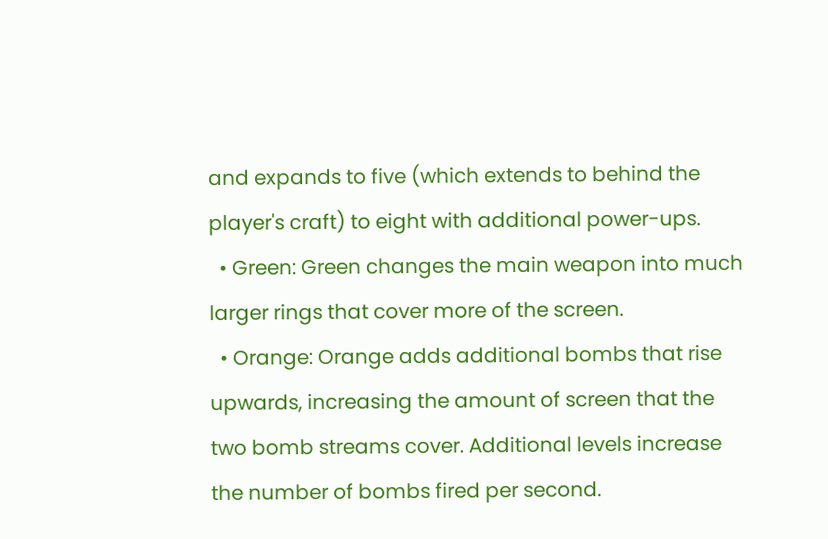and expands to five (which extends to behind the player's craft) to eight with additional power-ups.
  • Green: Green changes the main weapon into much larger rings that cover more of the screen.
  • Orange: Orange adds additional bombs that rise upwards, increasing the amount of screen that the two bomb streams cover. Additional levels increase the number of bombs fired per second.